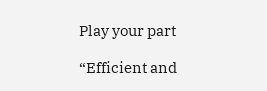Play your part

“Efficient and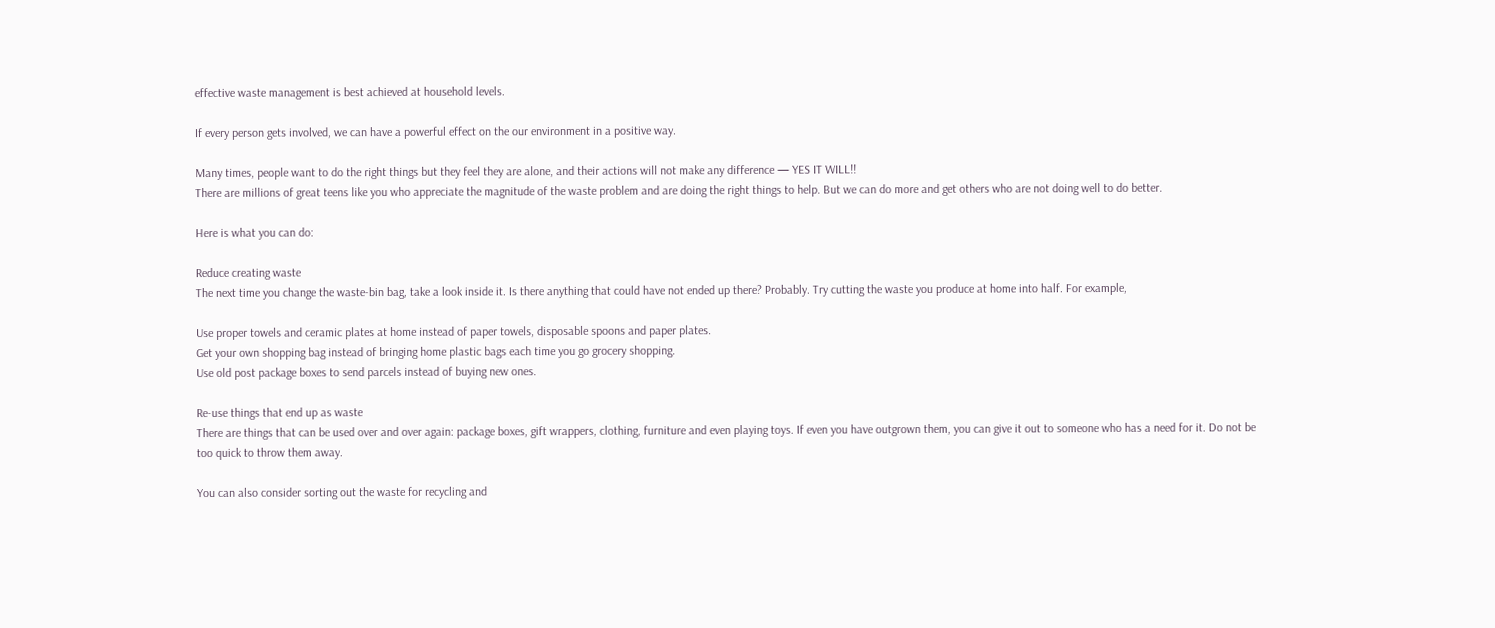effective waste management is best achieved at household levels.

If every person gets involved, we can have a powerful effect on the our environment in a positive way.

Many times, people want to do the right things but they feel they are alone, and their actions will not make any difference — YES IT WILL!!
There are millions of great teens like you who appreciate the magnitude of the waste problem and are doing the right things to help. But we can do more and get others who are not doing well to do better.

Here is what you can do:

Reduce creating waste
The next time you change the waste-bin bag, take a look inside it. Is there anything that could have not ended up there? Probably. Try cutting the waste you produce at home into half. For example,

Use proper towels and ceramic plates at home instead of paper towels, disposable spoons and paper plates.
Get your own shopping bag instead of bringing home plastic bags each time you go grocery shopping.
Use old post package boxes to send parcels instead of buying new ones.

Re-use things that end up as waste
There are things that can be used over and over again: package boxes, gift wrappers, clothing, furniture and even playing toys. If even you have outgrown them, you can give it out to someone who has a need for it. Do not be too quick to throw them away.

You can also consider sorting out the waste for recycling and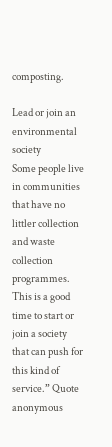composting.

Lead or join an environmental society
Some people live in communities that have no littler collection and waste collection programmes. This is a good time to start or join a society that can push for this kind of service.” Quote anonymous